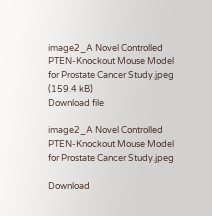image2_A Novel Controlled PTEN-Knockout Mouse Model for Prostate Cancer Study.jpeg (159.4 kB)
Download file

image2_A Novel Controlled PTEN-Knockout Mouse Model for Prostate Cancer Study.jpeg

Download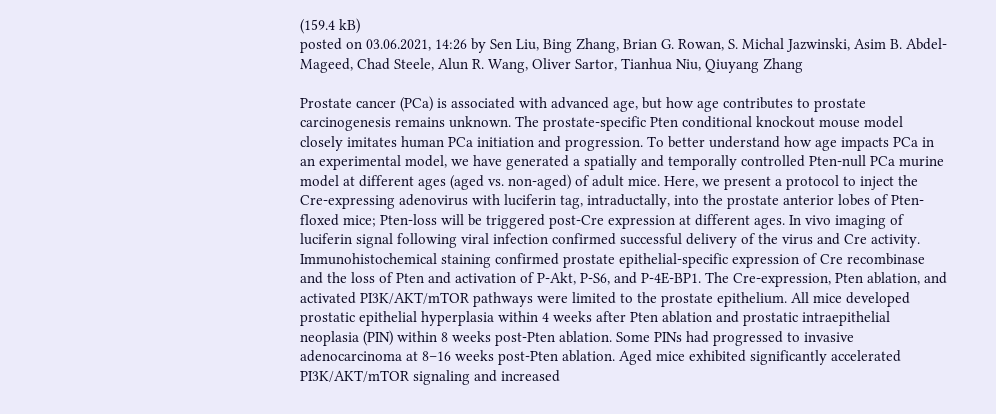(159.4 kB)
posted on 03.06.2021, 14:26 by Sen Liu, Bing Zhang, Brian G. Rowan, S. Michal Jazwinski, Asim B. Abdel-Mageed, Chad Steele, Alun R. Wang, Oliver Sartor, Tianhua Niu, Qiuyang Zhang

Prostate cancer (PCa) is associated with advanced age, but how age contributes to prostate carcinogenesis remains unknown. The prostate-specific Pten conditional knockout mouse model closely imitates human PCa initiation and progression. To better understand how age impacts PCa in an experimental model, we have generated a spatially and temporally controlled Pten-null PCa murine model at different ages (aged vs. non-aged) of adult mice. Here, we present a protocol to inject the Cre-expressing adenovirus with luciferin tag, intraductally, into the prostate anterior lobes of Pten-floxed mice; Pten-loss will be triggered post-Cre expression at different ages. In vivo imaging of luciferin signal following viral infection confirmed successful delivery of the virus and Cre activity. Immunohistochemical staining confirmed prostate epithelial-specific expression of Cre recombinase and the loss of Pten and activation of P-Akt, P-S6, and P-4E-BP1. The Cre-expression, Pten ablation, and activated PI3K/AKT/mTOR pathways were limited to the prostate epithelium. All mice developed prostatic epithelial hyperplasia within 4 weeks after Pten ablation and prostatic intraepithelial neoplasia (PIN) within 8 weeks post-Pten ablation. Some PINs had progressed to invasive adenocarcinoma at 8–16 weeks post-Pten ablation. Aged mice exhibited significantly accelerated PI3K/AKT/mTOR signaling and increased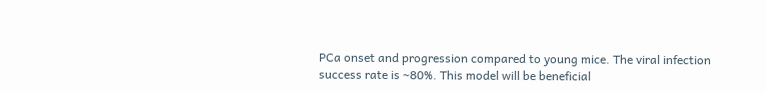PCa onset and progression compared to young mice. The viral infection success rate is ∼80%. This model will be beneficial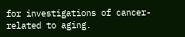for investigations of cancer-related to aging.